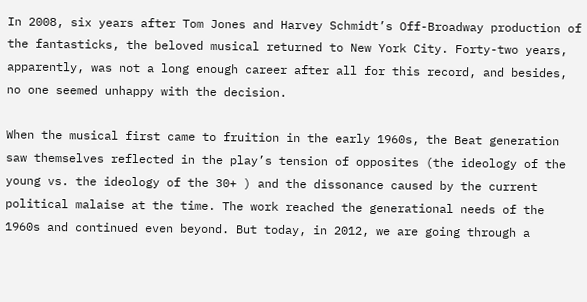In 2008, six years after Tom Jones and Harvey Schmidt’s Off-Broadway production of the fantasticks, the beloved musical returned to New York City. Forty-two years, apparently, was not a long enough career after all for this record, and besides, no one seemed unhappy with the decision.

When the musical first came to fruition in the early 1960s, the Beat generation saw themselves reflected in the play’s tension of opposites (the ideology of the young vs. the ideology of the 30+ ) and the dissonance caused by the current political malaise at the time. The work reached the generational needs of the 1960s and continued even beyond. But today, in 2012, we are going through a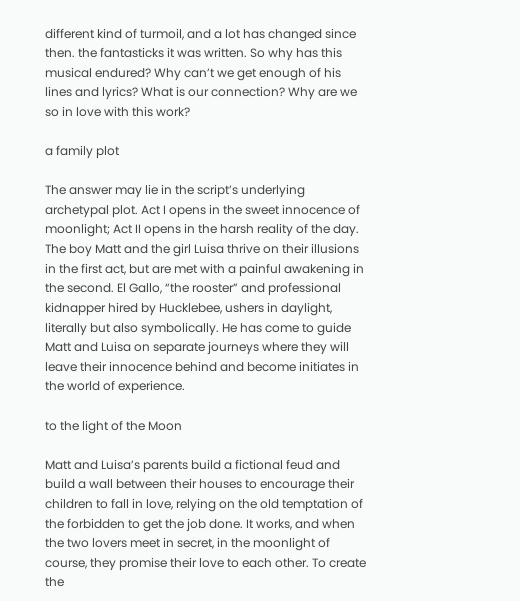different kind of turmoil, and a lot has changed since then. the fantasticks it was written. So why has this musical endured? Why can’t we get enough of his lines and lyrics? What is our connection? Why are we so in love with this work?

a family plot

The answer may lie in the script’s underlying archetypal plot. Act I opens in the sweet innocence of moonlight; Act II opens in the harsh reality of the day. The boy Matt and the girl Luisa thrive on their illusions in the first act, but are met with a painful awakening in the second. El Gallo, “the rooster” and professional kidnapper hired by Hucklebee, ushers in daylight, literally but also symbolically. He has come to guide Matt and Luisa on separate journeys where they will leave their innocence behind and become initiates in the world of experience.

to the light of the Moon

Matt and Luisa’s parents build a fictional feud and build a wall between their houses to encourage their children to fall in love, relying on the old temptation of the forbidden to get the job done. It works, and when the two lovers meet in secret, in the moonlight of course, they promise their love to each other. To create the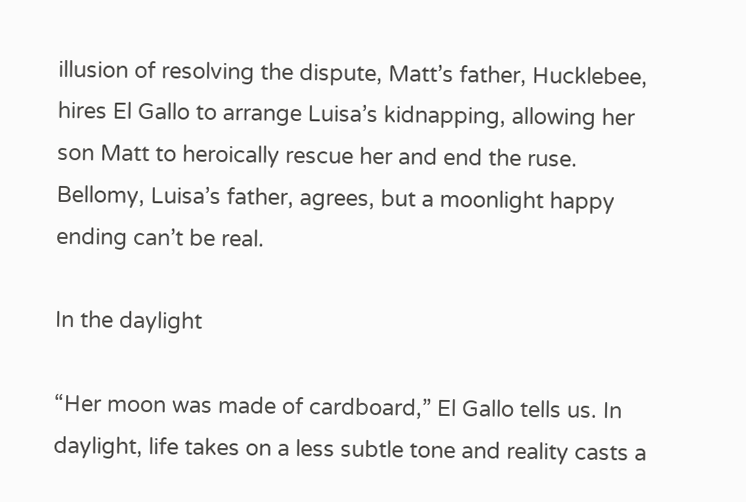illusion of resolving the dispute, Matt’s father, Hucklebee, hires El Gallo to arrange Luisa’s kidnapping, allowing her son Matt to heroically rescue her and end the ruse. Bellomy, Luisa’s father, agrees, but a moonlight happy ending can’t be real.

In the daylight

“Her moon was made of cardboard,” El Gallo tells us. In daylight, life takes on a less subtle tone and reality casts a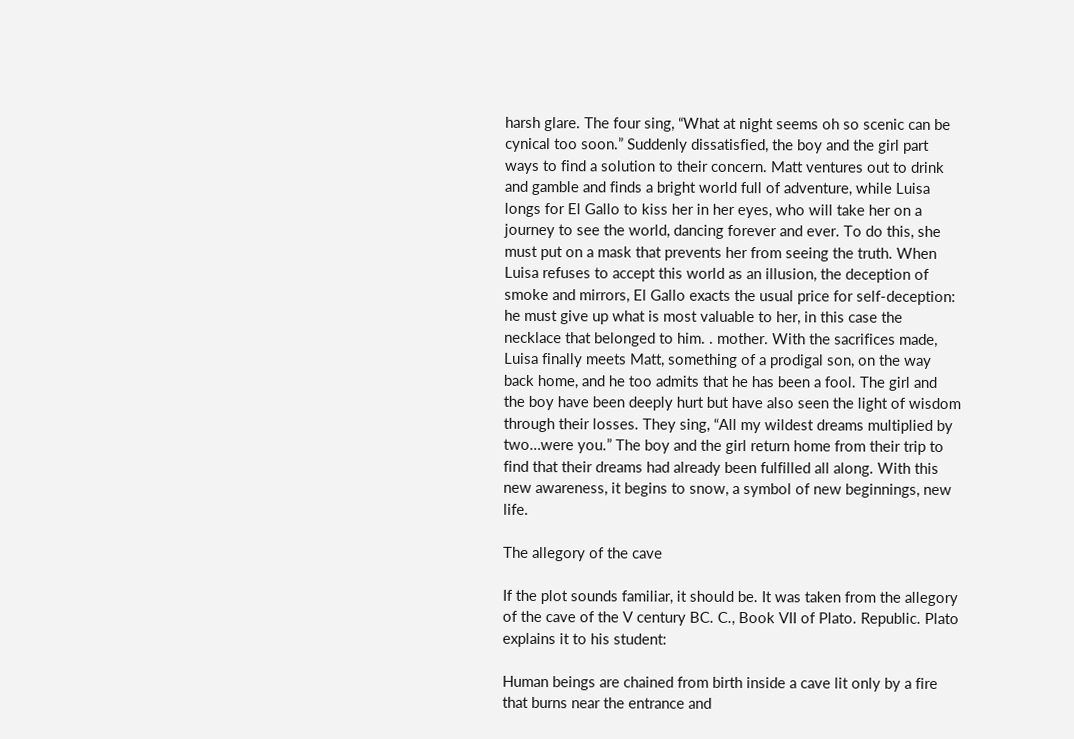harsh glare. The four sing, “What at night seems oh so scenic can be cynical too soon.” Suddenly dissatisfied, the boy and the girl part ways to find a solution to their concern. Matt ventures out to drink and gamble and finds a bright world full of adventure, while Luisa longs for El Gallo to kiss her in her eyes, who will take her on a journey to see the world, dancing forever and ever. To do this, she must put on a mask that prevents her from seeing the truth. When Luisa refuses to accept this world as an illusion, the deception of smoke and mirrors, El Gallo exacts the usual price for self-deception: he must give up what is most valuable to her, in this case the necklace that belonged to him. . mother. With the sacrifices made, Luisa finally meets Matt, something of a prodigal son, on the way back home, and he too admits that he has been a fool. The girl and the boy have been deeply hurt but have also seen the light of wisdom through their losses. They sing, “All my wildest dreams multiplied by two…were you.” The boy and the girl return home from their trip to find that their dreams had already been fulfilled all along. With this new awareness, it begins to snow, a symbol of new beginnings, new life.

The allegory of the cave

If the plot sounds familiar, it should be. It was taken from the allegory of the cave of the V century BC. C., Book VII of Plato. Republic. Plato explains it to his student:

Human beings are chained from birth inside a cave lit only by a fire that burns near the entrance and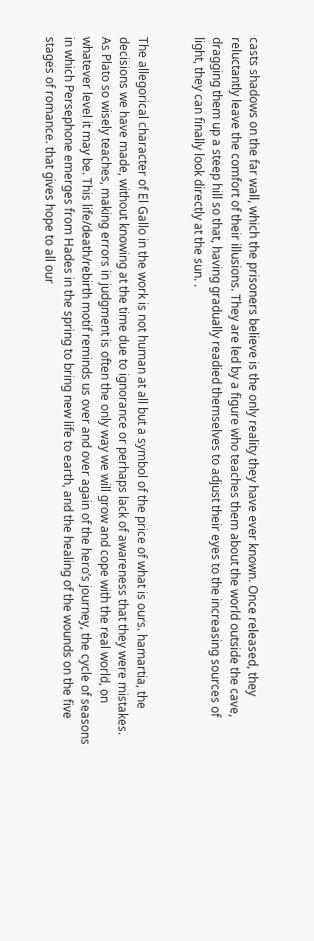casts shadows on the far wall, which the prisoners believe is the only reality they have ever known. Once released, they reluctantly leave the comfort of their illusions. They are led by a figure who teaches them about the world outside the cave, dragging them up a steep hill so that, having gradually readied themselves to adjust their eyes to the increasing sources of light, they can finally look directly at the sun. .


The allegorical character of El Gallo in the work is not human at all but a symbol of the price of what is ours. hamartia, the decisions we have made, without knowing at the time due to ignorance or perhaps lack of awareness that they were mistakes. As Plato so wisely teaches, making errors in judgment is often the only way we will grow and cope with the real world, on whatever level it may be. This life/death/rebirth motif reminds us over and over again of the hero’s journey, the cycle of seasons in which Persephone emerges from Hades in the spring to bring new life to earth, and the healing of the wounds on the five stages of romance. that gives hope to all our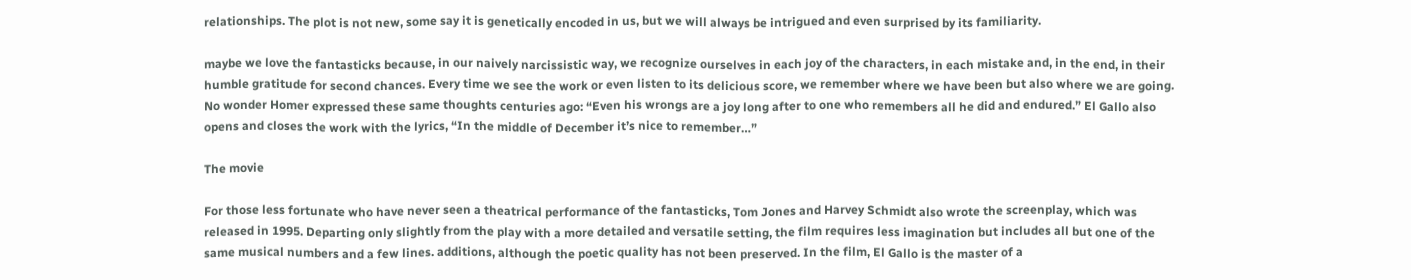relationships. The plot is not new, some say it is genetically encoded in us, but we will always be intrigued and even surprised by its familiarity.

maybe we love the fantasticks because, in our naively narcissistic way, we recognize ourselves in each joy of the characters, in each mistake and, in the end, in their humble gratitude for second chances. Every time we see the work or even listen to its delicious score, we remember where we have been but also where we are going. No wonder Homer expressed these same thoughts centuries ago: “Even his wrongs are a joy long after to one who remembers all he did and endured.” El Gallo also opens and closes the work with the lyrics, “In the middle of December it’s nice to remember…”

The movie

For those less fortunate who have never seen a theatrical performance of the fantasticks, Tom Jones and Harvey Schmidt also wrote the screenplay, which was released in 1995. Departing only slightly from the play with a more detailed and versatile setting, the film requires less imagination but includes all but one of the same musical numbers and a few lines. additions, although the poetic quality has not been preserved. In the film, El Gallo is the master of a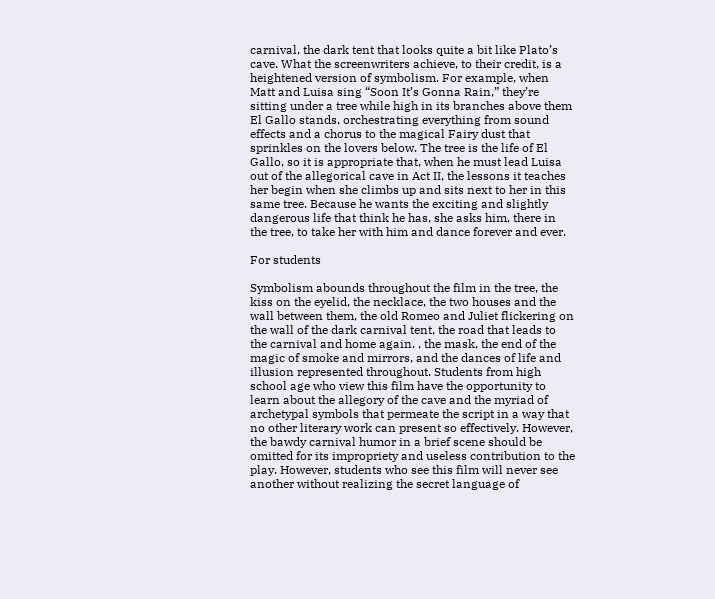carnival, the dark tent that looks quite a bit like Plato’s cave. What the screenwriters achieve, to their credit, is a heightened version of symbolism. For example, when Matt and Luisa sing “Soon It’s Gonna Rain,” they’re sitting under a tree while high in its branches above them El Gallo stands, orchestrating everything from sound effects and a chorus to the magical Fairy dust that sprinkles on the lovers below. The tree is the life of El Gallo, so it is appropriate that, when he must lead Luisa out of the allegorical cave in Act II, the lessons it teaches her begin when she climbs up and sits next to her in this same tree. Because he wants the exciting and slightly dangerous life that think he has, she asks him, there in the tree, to take her with him and dance forever and ever.

For students

Symbolism abounds throughout the film in the tree, the kiss on the eyelid, the necklace, the two houses and the wall between them, the old Romeo and Juliet flickering on the wall of the dark carnival tent, the road that leads to the carnival and home again. , the mask, the end of the magic of smoke and mirrors, and the dances of life and illusion represented throughout. Students from high school age who view this film have the opportunity to learn about the allegory of the cave and the myriad of archetypal symbols that permeate the script in a way that no other literary work can present so effectively. However, the bawdy carnival humor in a brief scene should be omitted for its impropriety and useless contribution to the play. However, students who see this film will never see another without realizing the secret language of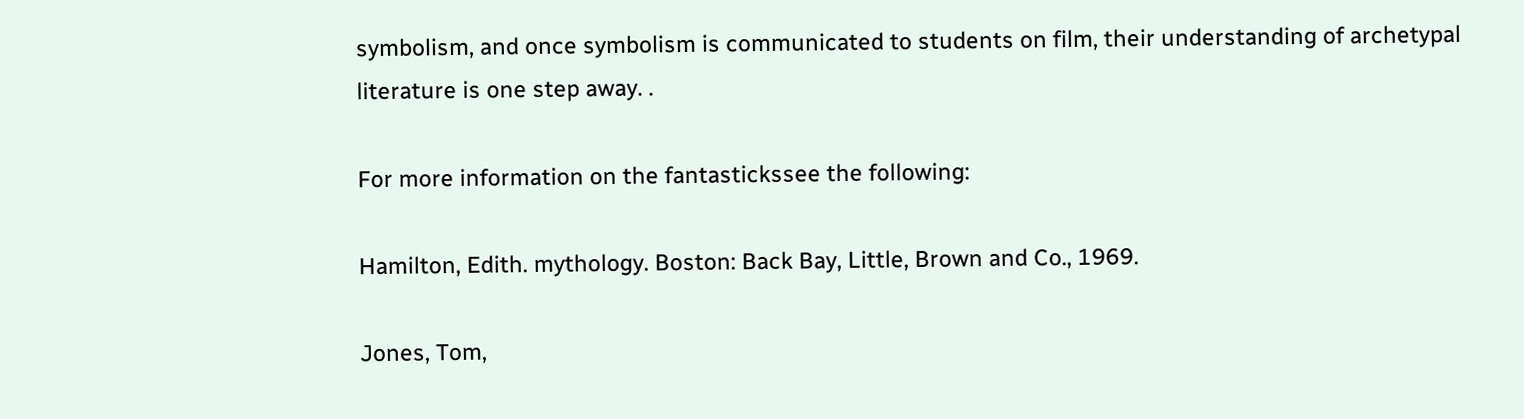symbolism, and once symbolism is communicated to students on film, their understanding of archetypal literature is one step away. .

For more information on the fantastickssee the following:

Hamilton, Edith. mythology. Boston: Back Bay, Little, Brown and Co., 1969.

Jones, Tom,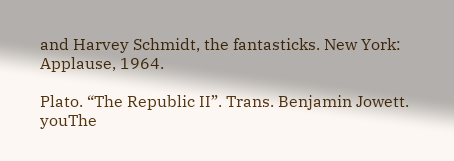and Harvey Schmidt, the fantasticks. New York: Applause, 1964.

Plato. “The Republic II”. Trans. Benjamin Jowett. youThe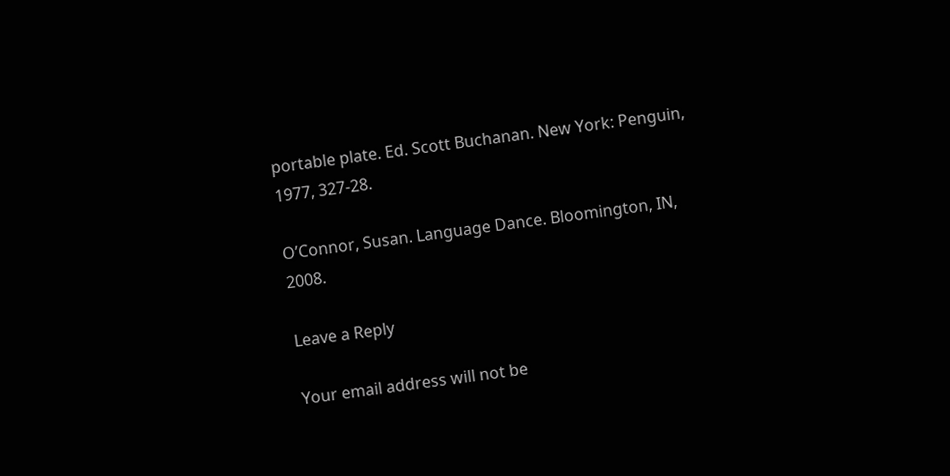portable plate. Ed. Scott Buchanan. New York: Penguin, 1977, 327-28.

O’Connor, Susan. Language Dance. Bloomington, IN, 2008.

Leave a Reply

Your email address will not be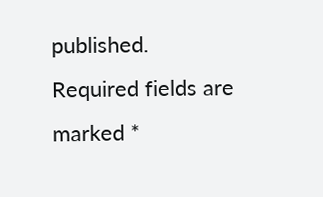published. Required fields are marked *